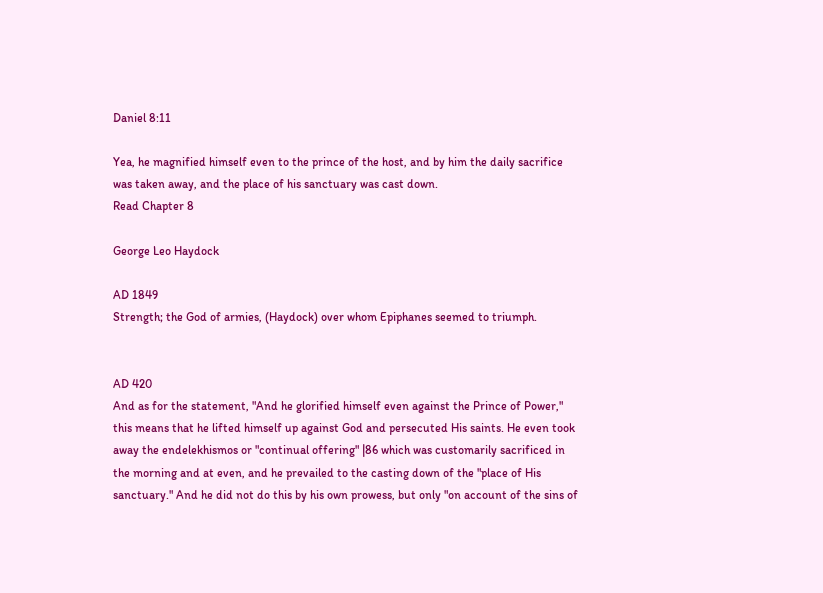Daniel 8:11

Yea, he magnified himself even to the prince of the host, and by him the daily sacrifice was taken away, and the place of his sanctuary was cast down.
Read Chapter 8

George Leo Haydock

AD 1849
Strength; the God of armies, (Haydock) over whom Epiphanes seemed to triumph.


AD 420
And as for the statement, "And he glorified himself even against the Prince of Power," this means that he lifted himself up against God and persecuted His saints. He even took away the endelekhismos or "continual offering" |86 which was customarily sacrificed in the morning and at even, and he prevailed to the casting down of the "place of His sanctuary." And he did not do this by his own prowess, but only "on account of the sins of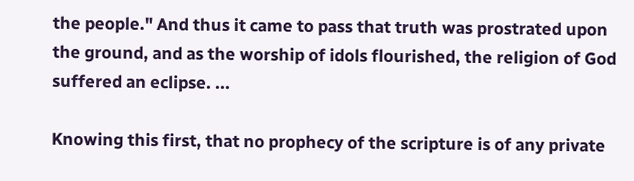the people." And thus it came to pass that truth was prostrated upon the ground, and as the worship of idols flourished, the religion of God suffered an eclipse. ...

Knowing this first, that no prophecy of the scripture is of any private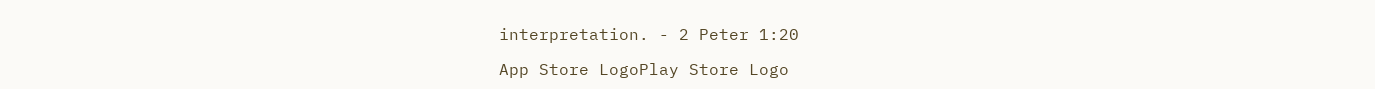interpretation. - 2 Peter 1:20

App Store LogoPlay Store Logo